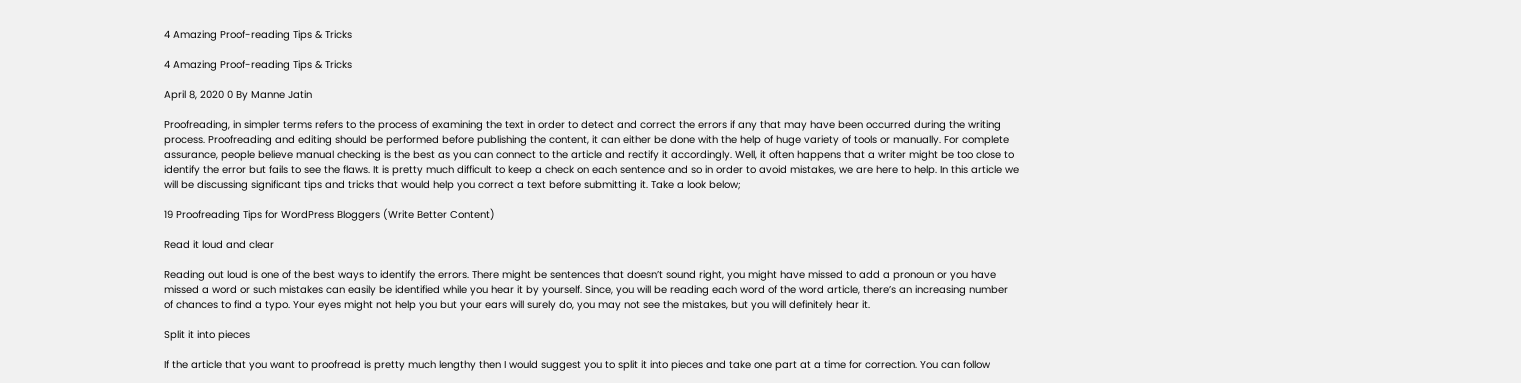4 Amazing Proof-reading Tips & Tricks

4 Amazing Proof-reading Tips & Tricks

April 8, 2020 0 By Manne Jatin

Proofreading, in simpler terms refers to the process of examining the text in order to detect and correct the errors if any that may have been occurred during the writing process. Proofreading and editing should be performed before publishing the content, it can either be done with the help of huge variety of tools or manually. For complete assurance, people believe manual checking is the best as you can connect to the article and rectify it accordingly. Well, it often happens that a writer might be too close to identify the error but fails to see the flaws. It is pretty much difficult to keep a check on each sentence and so in order to avoid mistakes, we are here to help. In this article we will be discussing significant tips and tricks that would help you correct a text before submitting it. Take a look below;

19 Proofreading Tips for WordPress Bloggers (Write Better Content)

Read it loud and clear

Reading out loud is one of the best ways to identify the errors. There might be sentences that doesn’t sound right, you might have missed to add a pronoun or you have missed a word or such mistakes can easily be identified while you hear it by yourself. Since, you will be reading each word of the word article, there’s an increasing number of chances to find a typo. Your eyes might not help you but your ears will surely do, you may not see the mistakes, but you will definitely hear it.

Split it into pieces

If the article that you want to proofread is pretty much lengthy then I would suggest you to split it into pieces and take one part at a time for correction. You can follow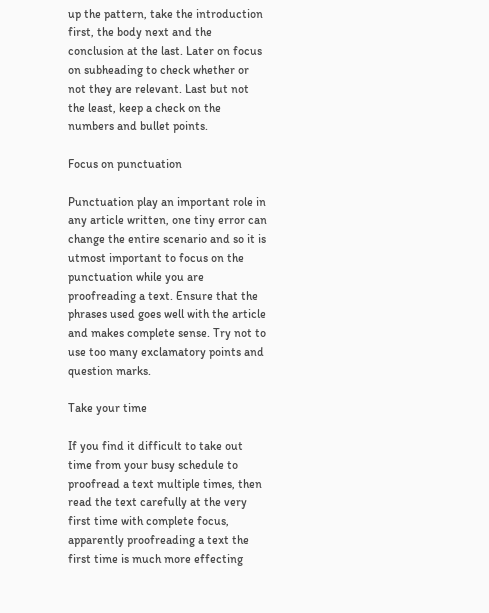up the pattern, take the introduction first, the body next and the conclusion at the last. Later on focus on subheading to check whether or not they are relevant. Last but not the least, keep a check on the numbers and bullet points.

Focus on punctuation

Punctuation play an important role in any article written, one tiny error can change the entire scenario and so it is utmost important to focus on the punctuation while you are proofreading a text. Ensure that the phrases used goes well with the article and makes complete sense. Try not to use too many exclamatory points and question marks.

Take your time

If you find it difficult to take out time from your busy schedule to proofread a text multiple times, then read the text carefully at the very first time with complete focus, apparently proofreading a text the first time is much more effecting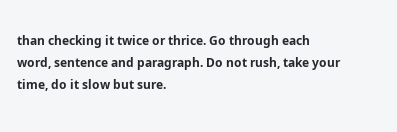than checking it twice or thrice. Go through each word, sentence and paragraph. Do not rush, take your time, do it slow but sure.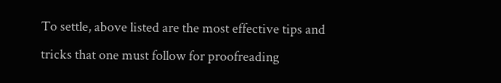To settle, above listed are the most effective tips and tricks that one must follow for proofreading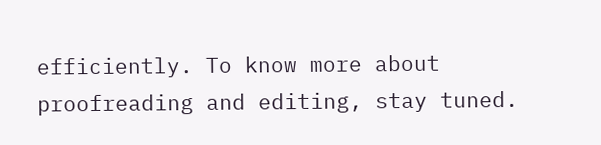efficiently. To know more about proofreading and editing, stay tuned.